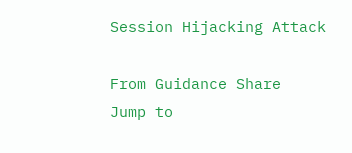Session Hijacking Attack

From Guidance Share
Jump to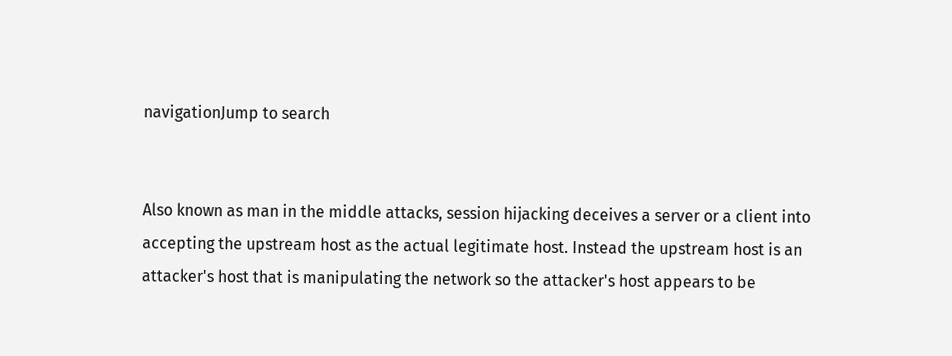navigationJump to search


Also known as man in the middle attacks, session hijacking deceives a server or a client into accepting the upstream host as the actual legitimate host. Instead the upstream host is an attacker's host that is manipulating the network so the attacker's host appears to be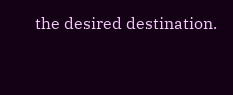the desired destination.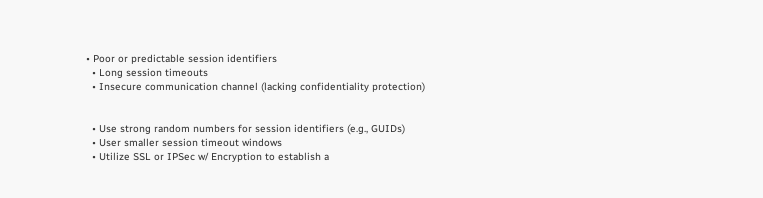• Poor or predictable session identifiers
  • Long session timeouts
  • Insecure communication channel (lacking confidentiality protection)


  • Use strong random numbers for session identifiers (e.g., GUIDs)
  • User smaller session timeout windows
  • Utilize SSL or IPSec w/ Encryption to establish a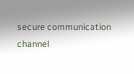secure communication channel